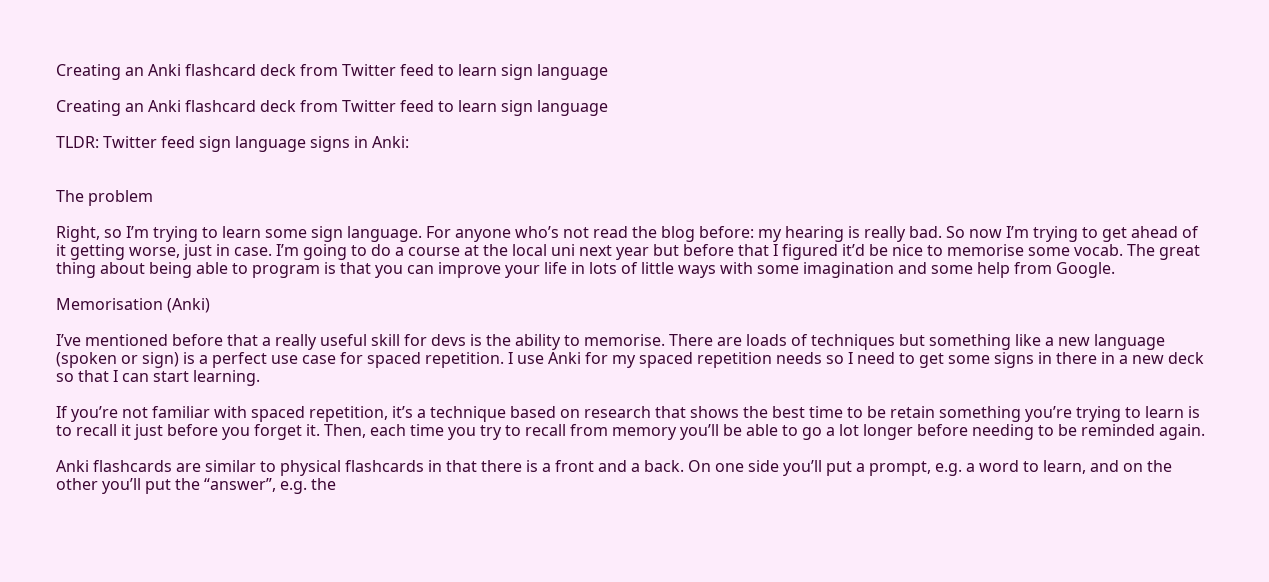Creating an Anki flashcard deck from Twitter feed to learn sign language

Creating an Anki flashcard deck from Twitter feed to learn sign language

TLDR: Twitter feed sign language signs in Anki:


The problem

Right, so I’m trying to learn some sign language. For anyone who’s not read the blog before: my hearing is really bad. So now I’m trying to get ahead of it getting worse, just in case. I’m going to do a course at the local uni next year but before that I figured it’d be nice to memorise some vocab. The great thing about being able to program is that you can improve your life in lots of little ways with some imagination and some help from Google.

Memorisation (Anki)

I’ve mentioned before that a really useful skill for devs is the ability to memorise. There are loads of techniques but something like a new language (spoken or sign) is a perfect use case for spaced repetition. I use Anki for my spaced repetition needs so I need to get some signs in there in a new deck so that I can start learning.

If you’re not familiar with spaced repetition, it’s a technique based on research that shows the best time to be retain something you’re trying to learn is to recall it just before you forget it. Then, each time you try to recall from memory you’ll be able to go a lot longer before needing to be reminded again.

Anki flashcards are similar to physical flashcards in that there is a front and a back. On one side you’ll put a prompt, e.g. a word to learn, and on the other you’ll put the “answer”, e.g. the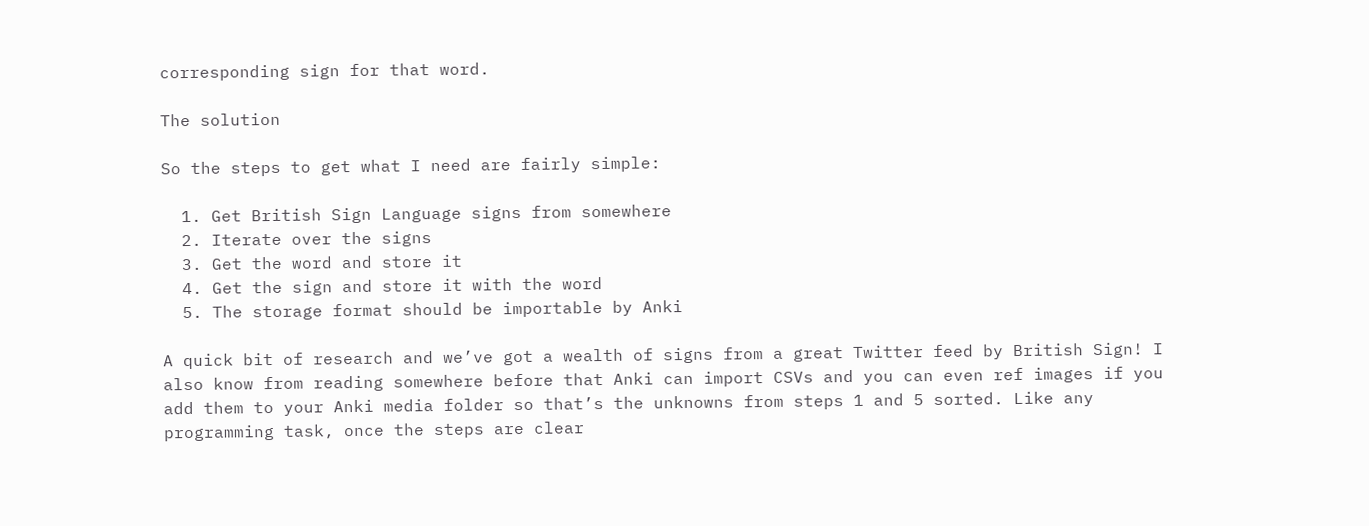corresponding sign for that word.

The solution

So the steps to get what I need are fairly simple:

  1. Get British Sign Language signs from somewhere
  2. Iterate over the signs
  3. Get the word and store it
  4. Get the sign and store it with the word
  5. The storage format should be importable by Anki

A quick bit of research and we’ve got a wealth of signs from a great Twitter feed by British Sign! I also know from reading somewhere before that Anki can import CSVs and you can even ref images if you add them to your Anki media folder so that’s the unknowns from steps 1 and 5 sorted. Like any programming task, once the steps are clear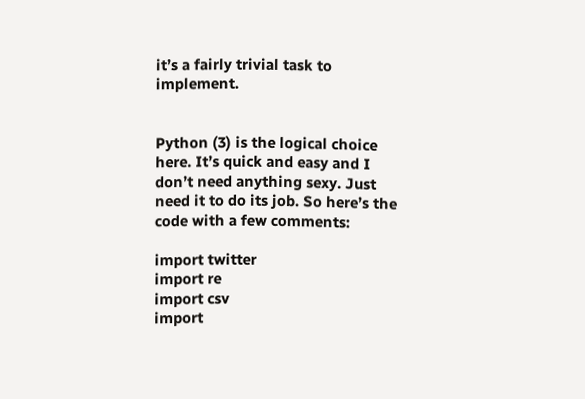it’s a fairly trivial task to implement.


Python (3) is the logical choice here. It’s quick and easy and I don’t need anything sexy. Just need it to do its job. So here’s the code with a few comments:

import twitter
import re
import csv
import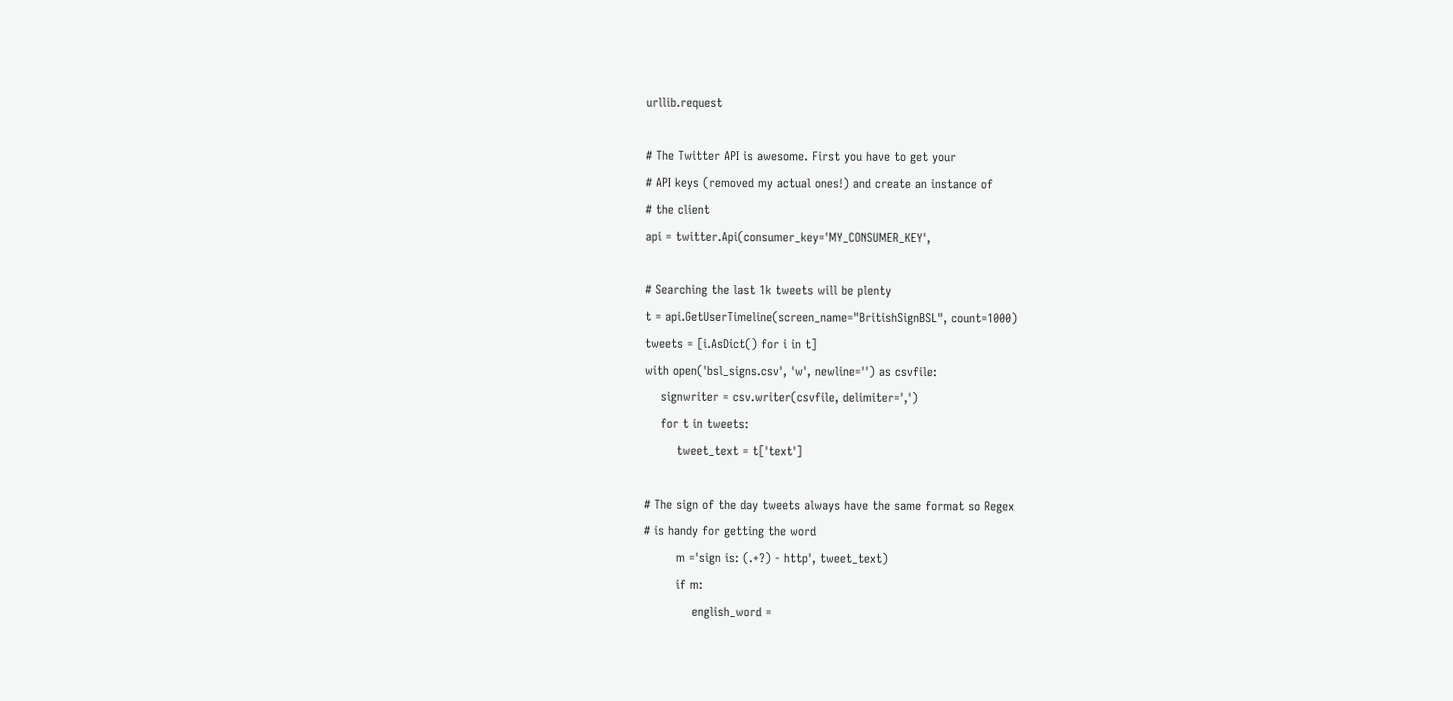urllib.request

# The Twitter API is awesome. First you have to get your
# API keys (removed my actual ones!) and create an instance of
# the client
api = twitter.Api(consumer_key='MY_CONSUMER_KEY',

# Searching the last 1k tweets will be plenty
t = api.GetUserTimeline(screen_name="BritishSignBSL", count=1000)
tweets = [i.AsDict() for i in t]
with open('bsl_signs.csv', 'w', newline='') as csvfile:
    signwriter = csv.writer(csvfile, delimiter=',')
    for t in tweets:
        tweet_text = t['text']

# The sign of the day tweets always have the same format so Regex
# is handy for getting the word
        m ='sign is: (.+?) - http', tweet_text)
        if m:
            english_word =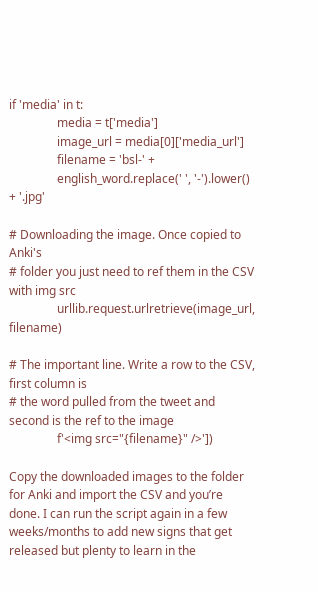if 'media' in t:
                media = t['media']
                image_url = media[0]['media_url']
                filename = 'bsl-' +
                english_word.replace(' ', '-').lower() + '.jpg'

# Downloading the image. Once copied to Anki's
# folder you just need to ref them in the CSV with img src
                urllib.request.urlretrieve(image_url, filename)

# The important line. Write a row to the CSV, first column is
# the word pulled from the tweet and second is the ref to the image
                f'<img src="{filename}" />'])

Copy the downloaded images to the folder for Anki and import the CSV and you’re done. I can run the script again in a few weeks/months to add new signs that get released but plenty to learn in the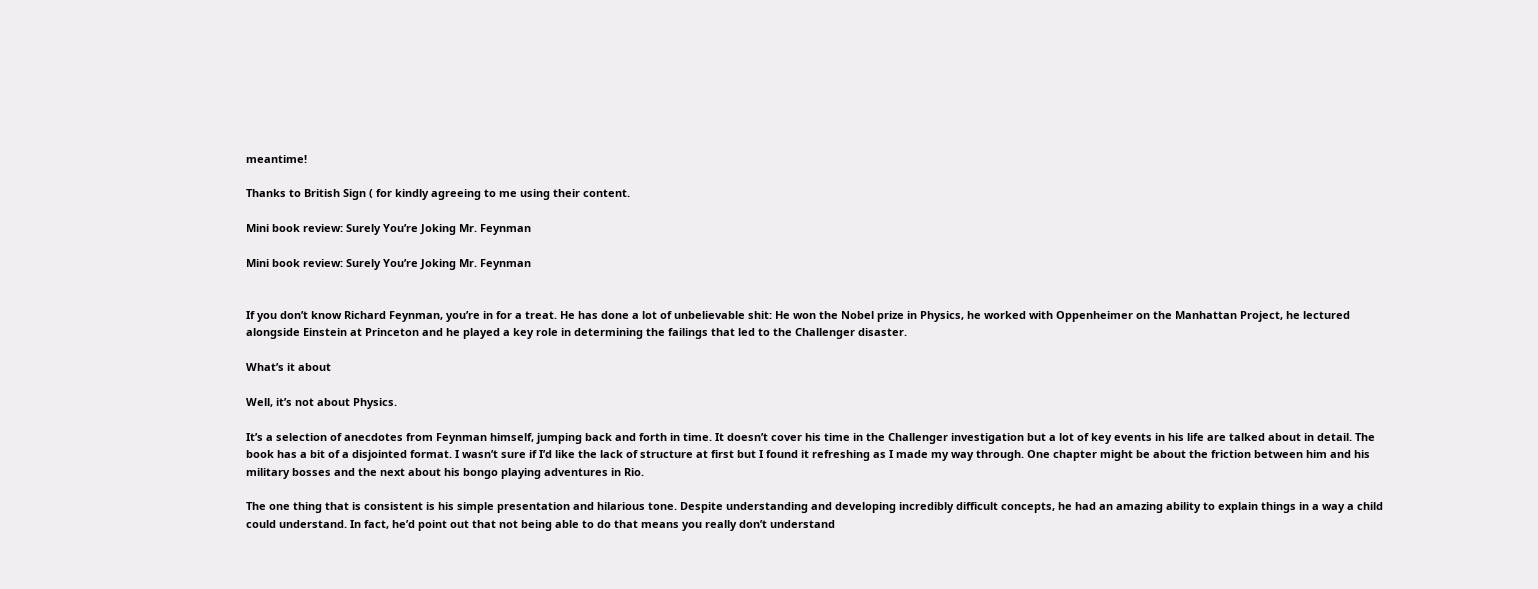meantime!

Thanks to British Sign ( for kindly agreeing to me using their content.

Mini book review: Surely You’re Joking Mr. Feynman

Mini book review: Surely You’re Joking Mr. Feynman


If you don’t know Richard Feynman, you’re in for a treat. He has done a lot of unbelievable shit: He won the Nobel prize in Physics, he worked with Oppenheimer on the Manhattan Project, he lectured alongside Einstein at Princeton and he played a key role in determining the failings that led to the Challenger disaster.

What’s it about

Well, it’s not about Physics.

It’s a selection of anecdotes from Feynman himself, jumping back and forth in time. It doesn’t cover his time in the Challenger investigation but a lot of key events in his life are talked about in detail. The book has a bit of a disjointed format. I wasn’t sure if I’d like the lack of structure at first but I found it refreshing as I made my way through. One chapter might be about the friction between him and his military bosses and the next about his bongo playing adventures in Rio.

The one thing that is consistent is his simple presentation and hilarious tone. Despite understanding and developing incredibly difficult concepts, he had an amazing ability to explain things in a way a child could understand. In fact, he’d point out that not being able to do that means you really don’t understand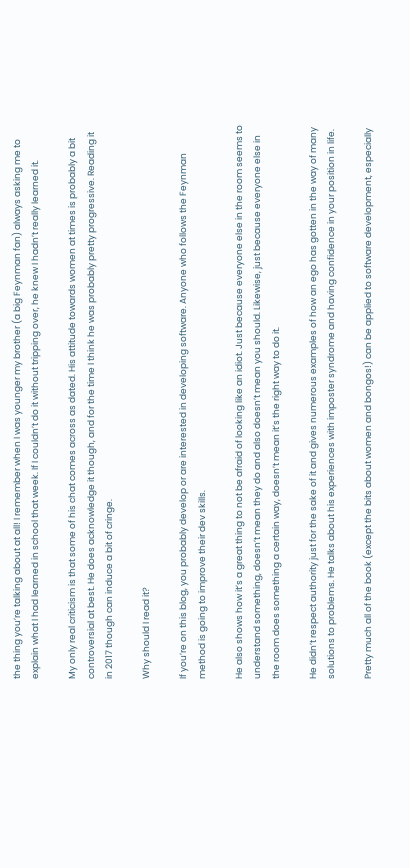the thing you’re talking about at all! I remember when I was younger my brother (a big Feynman fan) always asking me to explain what I had learned in school that week. If I couldn’t do it without tripping over, he knew I hadn’t really learned it.

My only real criticism is that some of his chat comes across as dated. His attitude towards women at times is probably a bit controversial at best. He does acknowledge it though, and for the time I think he was probably pretty progressive. Reading it in 2017 though can induce a bit of cringe.

Why should I read it?

If you’re on this blog, you probably develop or are interested in developing software. Anyone who follows the Feynman method is going to improve their dev skills.

He also shows how it’s a great thing to not be afraid of looking like an idiot. Just because everyone else in the room seems to understand something, doesn’t mean they do and also doesn’t mean you should. Likewise, just because everyone else in the room does something a certain way, doesn’t mean it’s the right way to do it.

He didn’t respect authority just for the sake of it and gives numerous examples of how an ego has gotten in the way of many solutions to problems. He talks about his experiences with imposter syndrome and having confidence in your position in life.

Pretty much all of the book (except the bits about women and bongos!) can be applied to software development, especially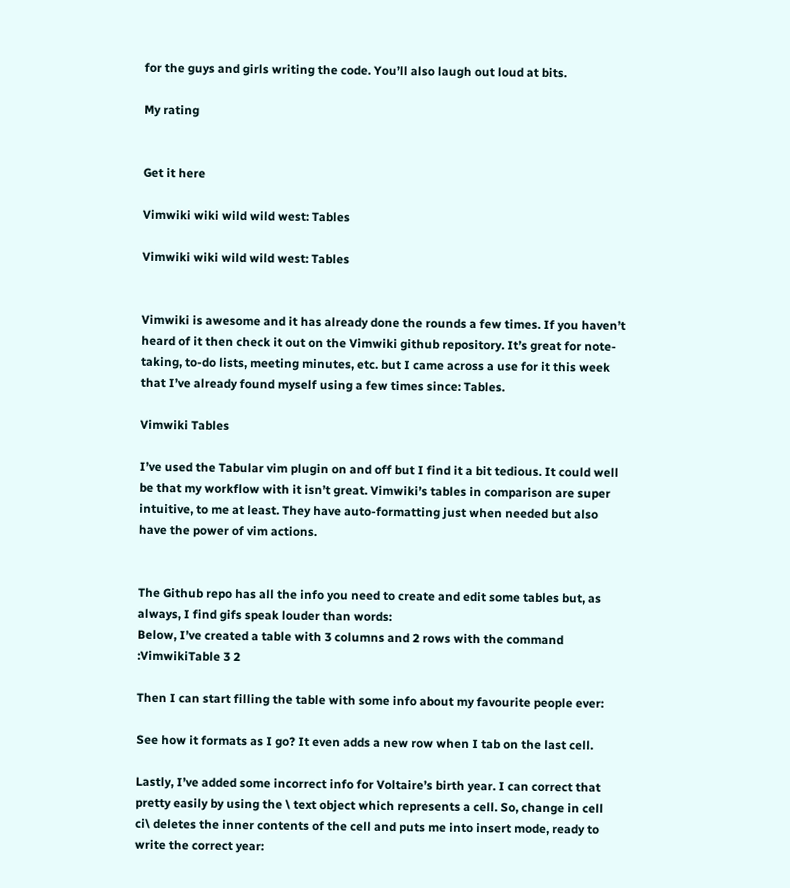for the guys and girls writing the code. You’ll also laugh out loud at bits.

My rating


Get it here

Vimwiki wiki wild wild west: Tables

Vimwiki wiki wild wild west: Tables


Vimwiki is awesome and it has already done the rounds a few times. If you haven’t heard of it then check it out on the Vimwiki github repository. It’s great for note-taking, to-do lists, meeting minutes, etc. but I came across a use for it this week that I’ve already found myself using a few times since: Tables.

Vimwiki Tables

I’ve used the Tabular vim plugin on and off but I find it a bit tedious. It could well be that my workflow with it isn’t great. Vimwiki’s tables in comparison are super intuitive, to me at least. They have auto-formatting just when needed but also have the power of vim actions.


The Github repo has all the info you need to create and edit some tables but, as always, I find gifs speak louder than words:
Below, I’ve created a table with 3 columns and 2 rows with the command :VimwikiTable 3 2

Then I can start filling the table with some info about my favourite people ever:

See how it formats as I go? It even adds a new row when I tab on the last cell.

Lastly, I’ve added some incorrect info for Voltaire’s birth year. I can correct that pretty easily by using the \ text object which represents a cell. So, change in cell ci\ deletes the inner contents of the cell and puts me into insert mode, ready to write the correct year: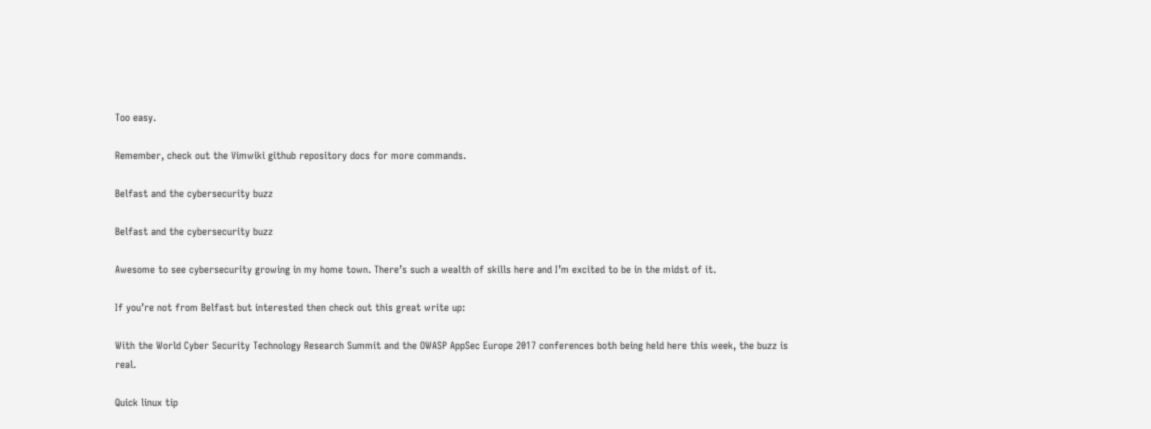Too easy.

Remember, check out the Vimwiki github repository docs for more commands.

Belfast and the cybersecurity buzz

Belfast and the cybersecurity buzz

Awesome to see cybersecurity growing in my home town. There’s such a wealth of skills here and I’m excited to be in the midst of it.

If you’re not from Belfast but interested then check out this great write up:

With the World Cyber Security Technology Research Summit and the OWASP AppSec Europe 2017 conferences both being held here this week, the buzz is real.

Quick linux tip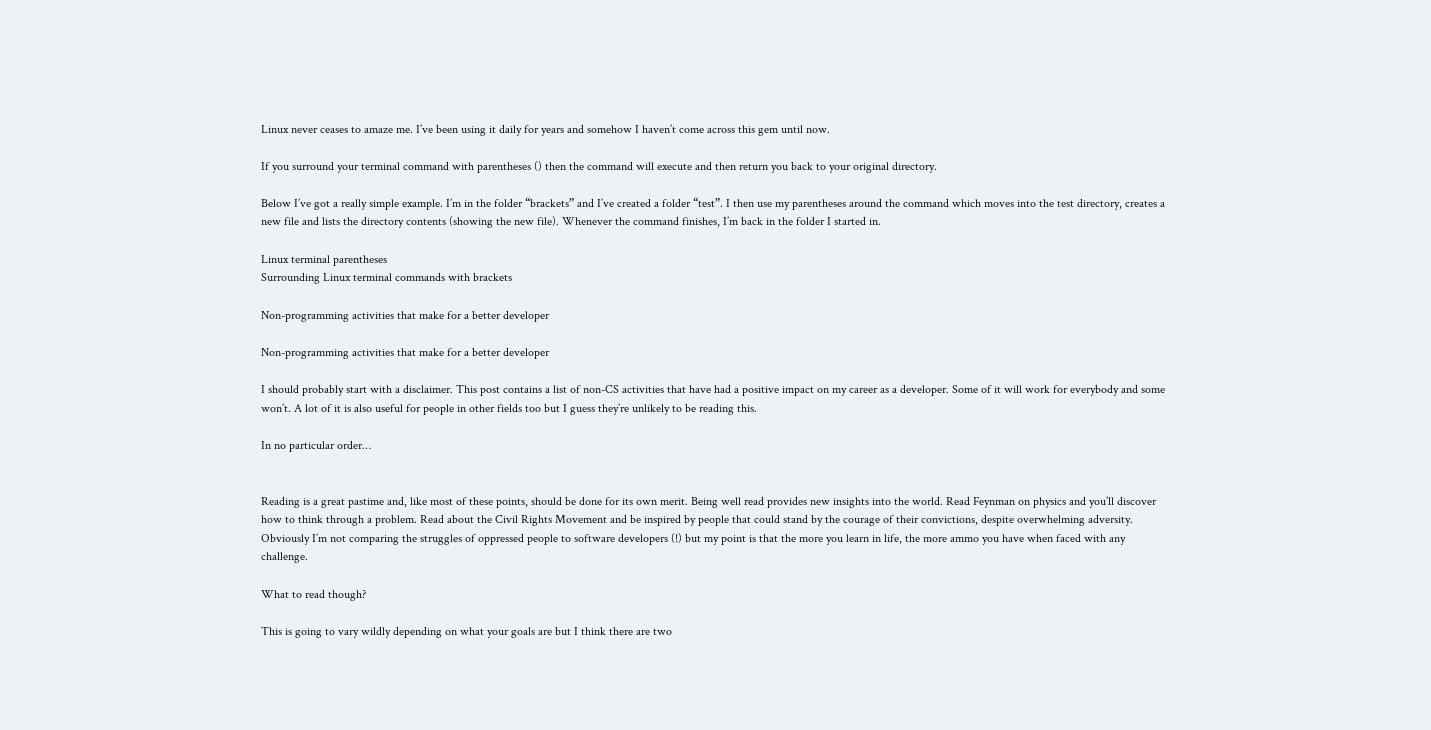Linux never ceases to amaze me. I’ve been using it daily for years and somehow I haven’t come across this gem until now.

If you surround your terminal command with parentheses () then the command will execute and then return you back to your original directory.

Below I’ve got a really simple example. I’m in the folder “brackets” and I’ve created a folder “test”. I then use my parentheses around the command which moves into the test directory, creates a new file and lists the directory contents (showing the new file). Whenever the command finishes, I’m back in the folder I started in.

Linux terminal parentheses
Surrounding Linux terminal commands with brackets

Non-programming activities that make for a better developer

Non-programming activities that make for a better developer

I should probably start with a disclaimer. This post contains a list of non-CS activities that have had a positive impact on my career as a developer. Some of it will work for everybody and some won’t. A lot of it is also useful for people in other fields too but I guess they’re unlikely to be reading this.

In no particular order…


Reading is a great pastime and, like most of these points, should be done for its own merit. Being well read provides new insights into the world. Read Feynman on physics and you’ll discover how to think through a problem. Read about the Civil Rights Movement and be inspired by people that could stand by the courage of their convictions, despite overwhelming adversity. Obviously I’m not comparing the struggles of oppressed people to software developers (!) but my point is that the more you learn in life, the more ammo you have when faced with any challenge.

What to read though?

This is going to vary wildly depending on what your goals are but I think there are two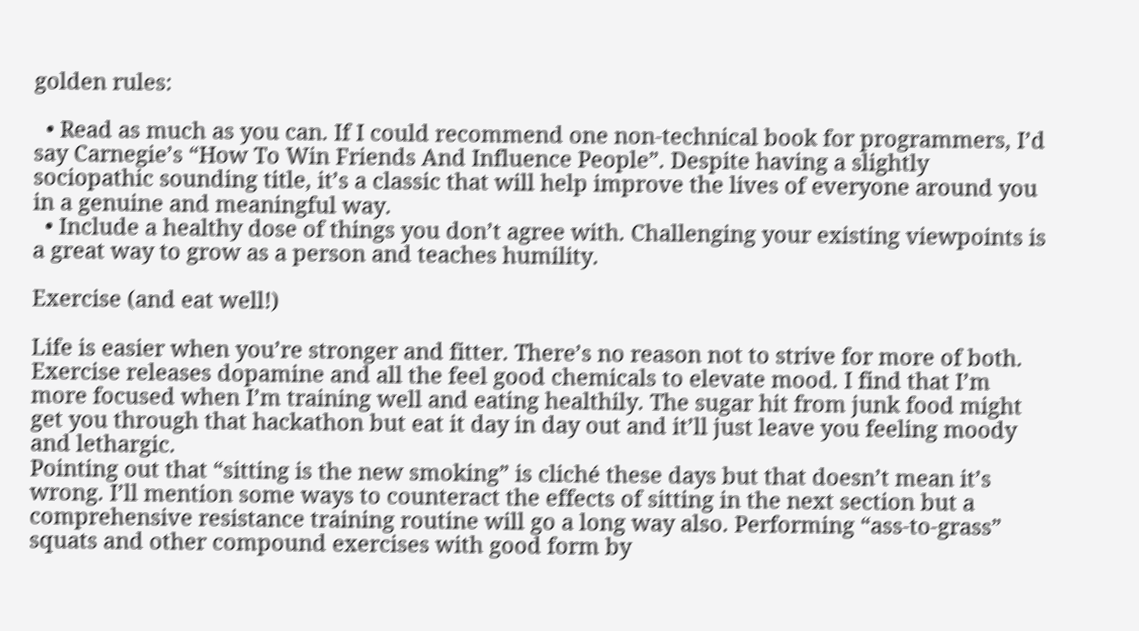golden rules:

  • Read as much as you can. If I could recommend one non-technical book for programmers, I’d say Carnegie’s “How To Win Friends And Influence People”. Despite having a slightly sociopathic sounding title, it’s a classic that will help improve the lives of everyone around you in a genuine and meaningful way.
  • Include a healthy dose of things you don’t agree with. Challenging your existing viewpoints is a great way to grow as a person and teaches humility.

Exercise (and eat well!)

Life is easier when you’re stronger and fitter. There’s no reason not to strive for more of both. Exercise releases dopamine and all the feel good chemicals to elevate mood. I find that I’m more focused when I’m training well and eating healthily. The sugar hit from junk food might get you through that hackathon but eat it day in day out and it’ll just leave you feeling moody and lethargic.
Pointing out that “sitting is the new smoking” is cliché these days but that doesn’t mean it’s wrong. I’ll mention some ways to counteract the effects of sitting in the next section but a comprehensive resistance training routine will go a long way also. Performing “ass-to-grass” squats and other compound exercises with good form by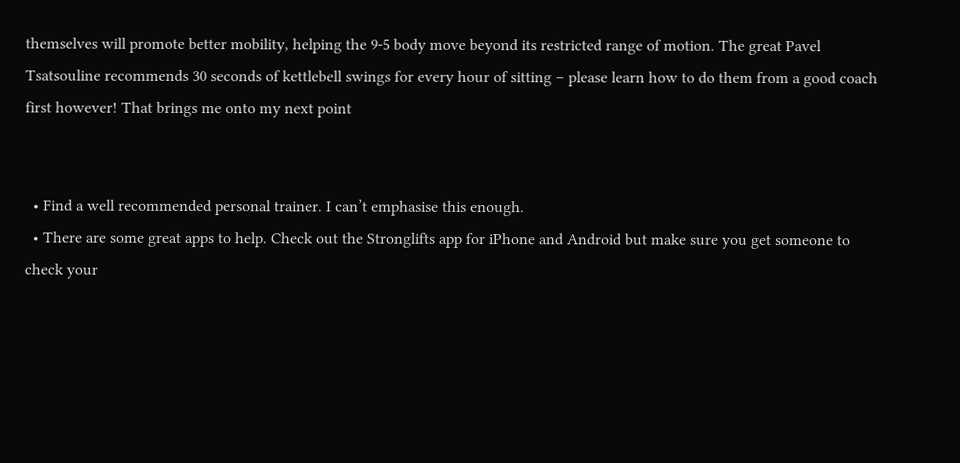themselves will promote better mobility, helping the 9-5 body move beyond its restricted range of motion. The great Pavel Tsatsouline recommends 30 seconds of kettlebell swings for every hour of sitting – please learn how to do them from a good coach first however! That brings me onto my next point


  • Find a well recommended personal trainer. I can’t emphasise this enough.
  • There are some great apps to help. Check out the Stronglifts app for iPhone and Android but make sure you get someone to check your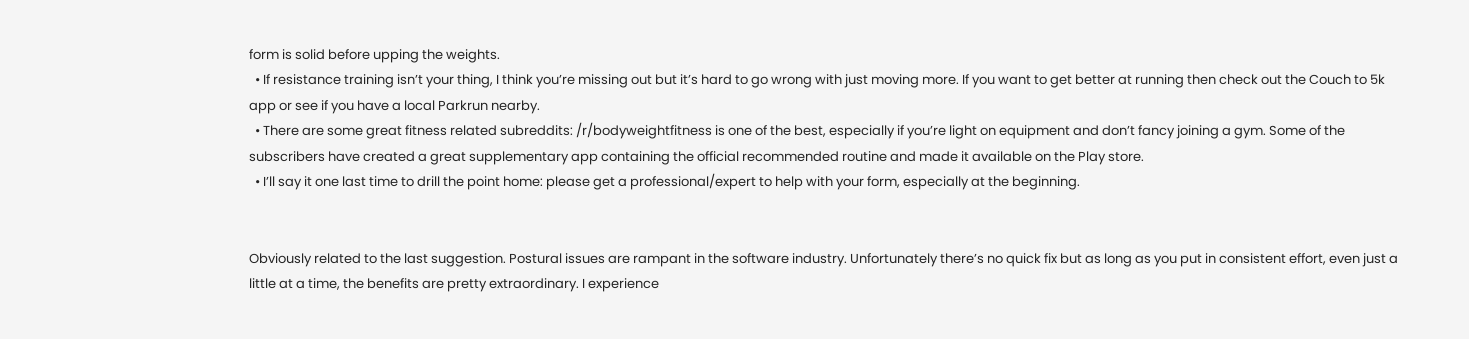form is solid before upping the weights.
  • If resistance training isn’t your thing, I think you’re missing out but it’s hard to go wrong with just moving more. If you want to get better at running then check out the Couch to 5k app or see if you have a local Parkrun nearby.
  • There are some great fitness related subreddits: /r/bodyweightfitness is one of the best, especially if you’re light on equipment and don’t fancy joining a gym. Some of the subscribers have created a great supplementary app containing the official recommended routine and made it available on the Play store.
  • I’ll say it one last time to drill the point home: please get a professional/expert to help with your form, especially at the beginning.


Obviously related to the last suggestion. Postural issues are rampant in the software industry. Unfortunately there’s no quick fix but as long as you put in consistent effort, even just a little at a time, the benefits are pretty extraordinary. I experience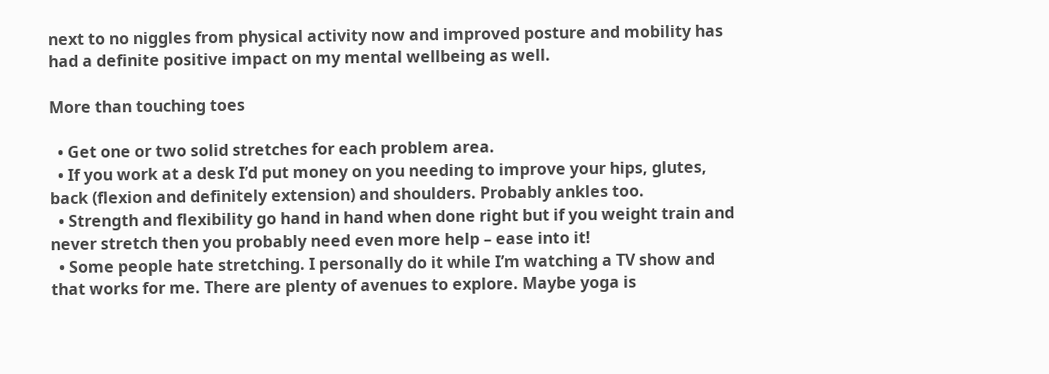next to no niggles from physical activity now and improved posture and mobility has had a definite positive impact on my mental wellbeing as well.

More than touching toes

  • Get one or two solid stretches for each problem area.
  • If you work at a desk I’d put money on you needing to improve your hips, glutes, back (flexion and definitely extension) and shoulders. Probably ankles too.
  • Strength and flexibility go hand in hand when done right but if you weight train and never stretch then you probably need even more help – ease into it!
  • Some people hate stretching. I personally do it while I’m watching a TV show and that works for me. There are plenty of avenues to explore. Maybe yoga is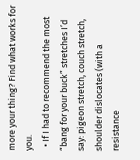more your thing? Find what works for you.
  • If I had to recommend the most “bang for your buck” stretches I’d say: pigeon stretch, couch stretch, shoulder dislocates (with a resistance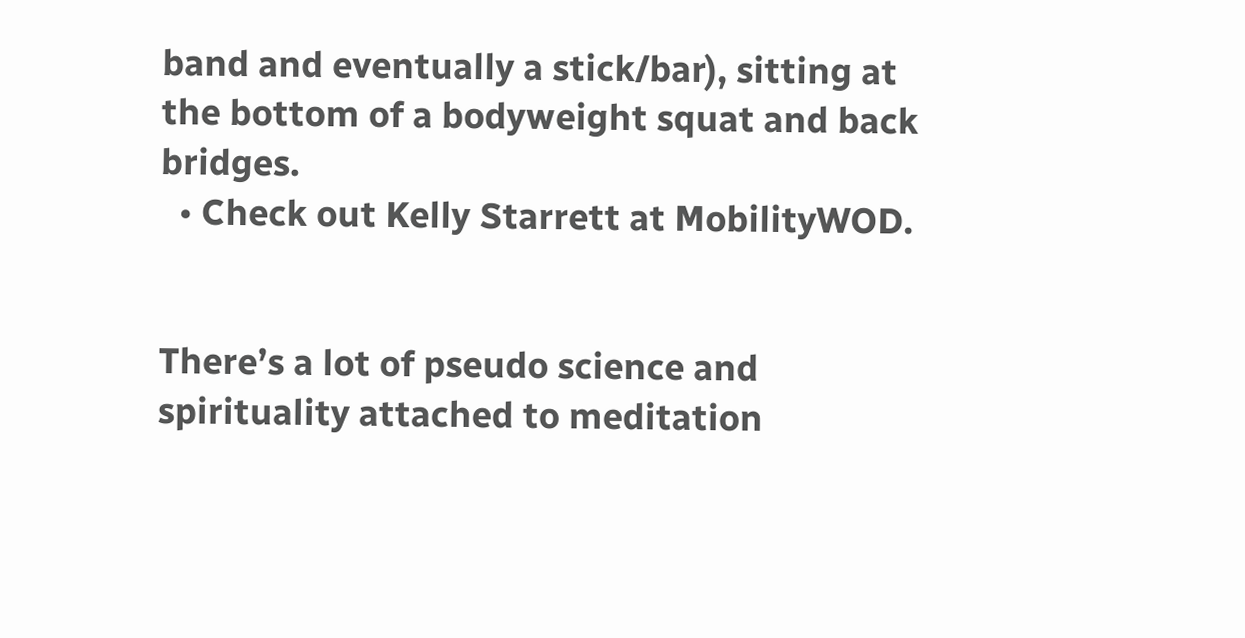band and eventually a stick/bar), sitting at the bottom of a bodyweight squat and back bridges.
  • Check out Kelly Starrett at MobilityWOD.


There’s a lot of pseudo science and spirituality attached to meditation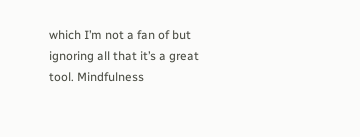which I’m not a fan of but ignoring all that it’s a great tool. Mindfulness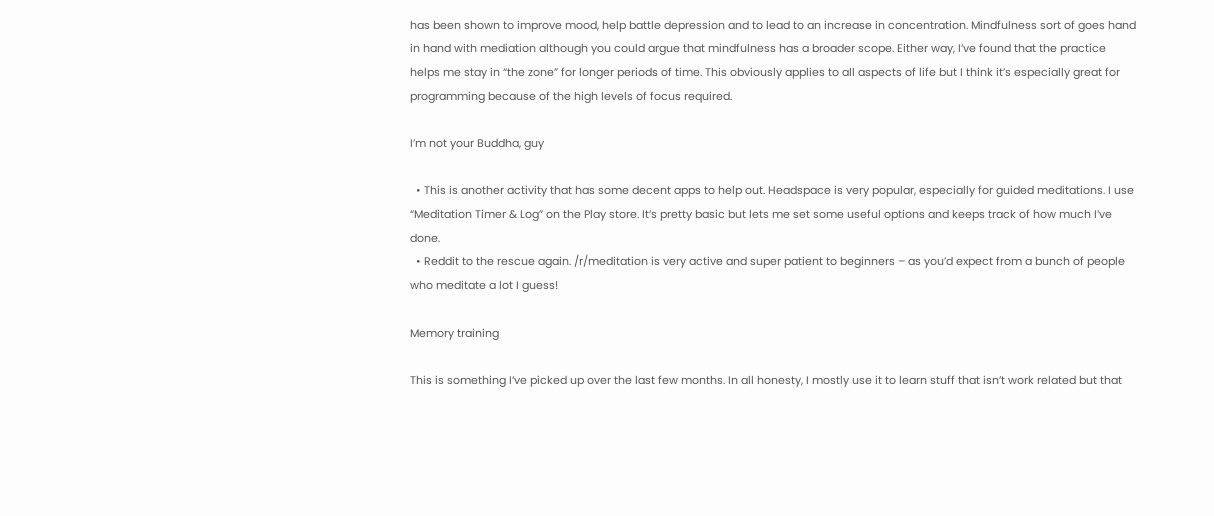has been shown to improve mood, help battle depression and to lead to an increase in concentration. Mindfulness sort of goes hand in hand with mediation although you could argue that mindfulness has a broader scope. Either way, I’ve found that the practice helps me stay in “the zone” for longer periods of time. This obviously applies to all aspects of life but I think it’s especially great for programming because of the high levels of focus required.

I’m not your Buddha, guy

  • This is another activity that has some decent apps to help out. Headspace is very popular, especially for guided meditations. I use “Meditation Timer & Log” on the Play store. It’s pretty basic but lets me set some useful options and keeps track of how much I’ve done.
  • Reddit to the rescue again. /r/meditation is very active and super patient to beginners – as you’d expect from a bunch of people who meditate a lot I guess!

Memory training

This is something I’ve picked up over the last few months. In all honesty, I mostly use it to learn stuff that isn’t work related but that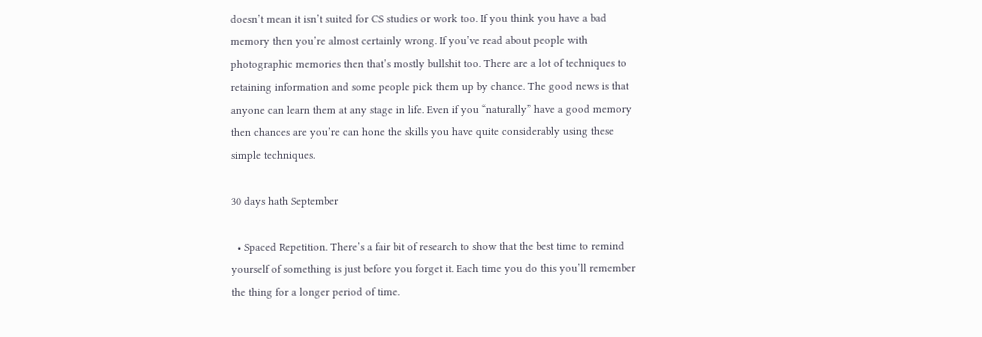doesn’t mean it isn’t suited for CS studies or work too. If you think you have a bad memory then you’re almost certainly wrong. If you’ve read about people with photographic memories then that’s mostly bullshit too. There are a lot of techniques to retaining information and some people pick them up by chance. The good news is that anyone can learn them at any stage in life. Even if you “naturally” have a good memory then chances are you’re can hone the skills you have quite considerably using these simple techniques.

30 days hath September

  • Spaced Repetition. There’s a fair bit of research to show that the best time to remind yourself of something is just before you forget it. Each time you do this you’ll remember the thing for a longer period of time.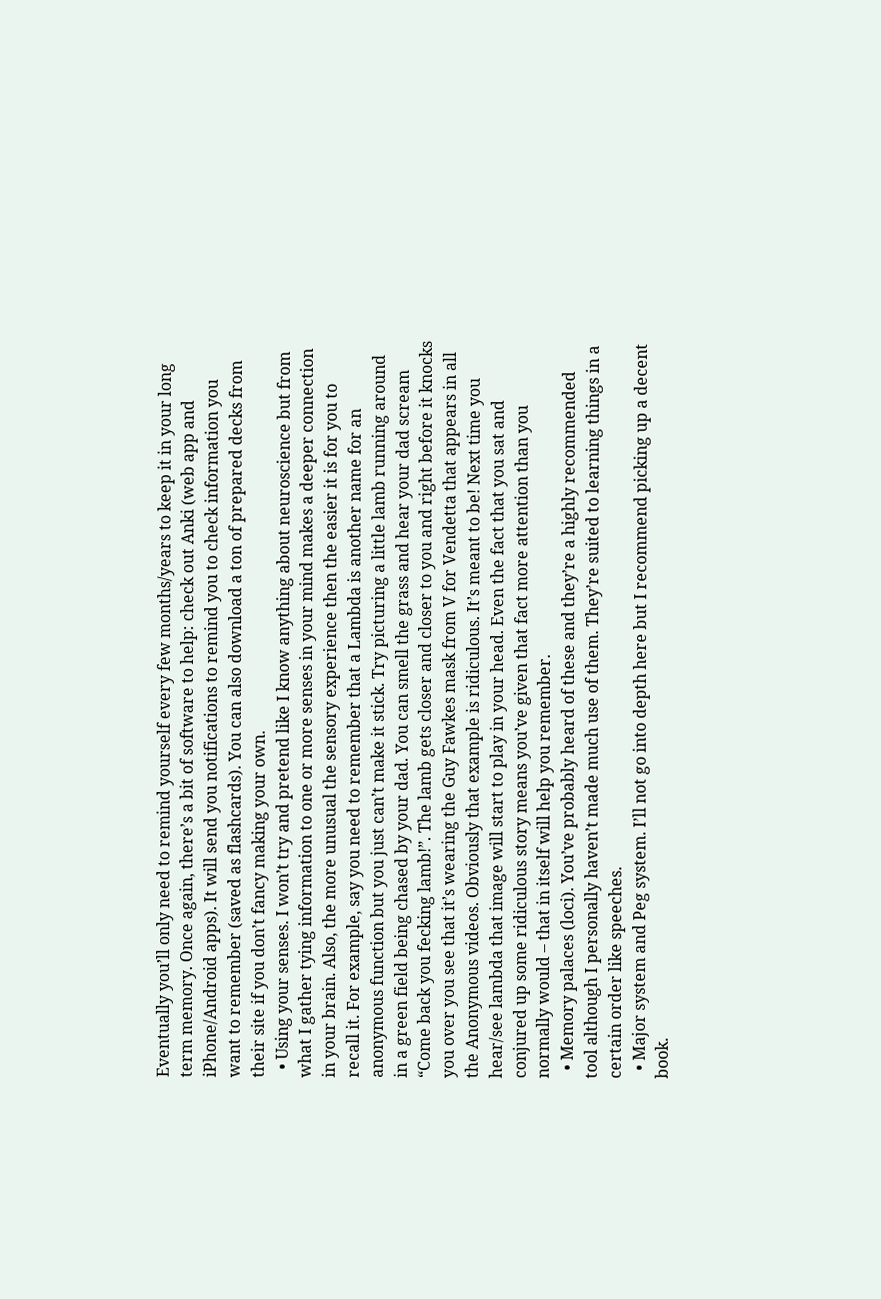Eventually you’ll only need to remind yourself every few months/years to keep it in your long term memory. Once again, there’s a bit of software to help: check out Anki (web app and iPhone/Android apps). It will send you notifications to remind you to check information you want to remember (saved as flashcards). You can also download a ton of prepared decks from their site if you don’t fancy making your own.
  • Using your senses. I won’t try and pretend like I know anything about neuroscience but from what I gather tying information to one or more senses in your mind makes a deeper connection in your brain. Also, the more unusual the sensory experience then the easier it is for you to recall it. For example, say you need to remember that a Lambda is another name for an anonymous function but you just can’t make it stick. Try picturing a little lamb running around in a green field being chased by your dad. You can smell the grass and hear your dad scream “Come back you fecking lamb!”. The lamb gets closer and closer to you and right before it knocks you over you see that it’s wearing the Guy Fawkes mask from V for Vendetta that appears in all the Anonymous videos. Obviously that example is ridiculous. It’s meant to be! Next time you hear/see lambda that image will start to play in your head. Even the fact that you sat and conjured up some ridiculous story means you’ve given that fact more attention than you normally would – that in itself will help you remember.
  • Memory palaces (loci). You’ve probably heard of these and they’re a highly recommended tool although I personally haven’t made much use of them. They’re suited to learning things in a certain order like speeches.
  • Major system and Peg system. I’ll not go into depth here but I recommend picking up a decent book.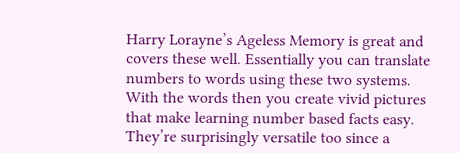Harry Lorayne’s Ageless Memory is great and covers these well. Essentially you can translate numbers to words using these two systems. With the words then you create vivid pictures that make learning number based facts easy. They’re surprisingly versatile too since a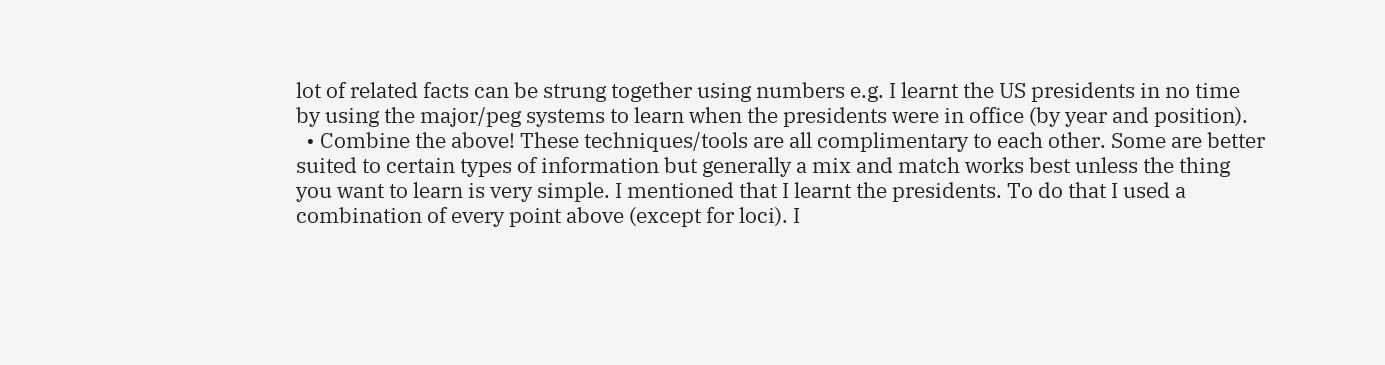lot of related facts can be strung together using numbers e.g. I learnt the US presidents in no time by using the major/peg systems to learn when the presidents were in office (by year and position).
  • Combine the above! These techniques/tools are all complimentary to each other. Some are better suited to certain types of information but generally a mix and match works best unless the thing you want to learn is very simple. I mentioned that I learnt the presidents. To do that I used a combination of every point above (except for loci). I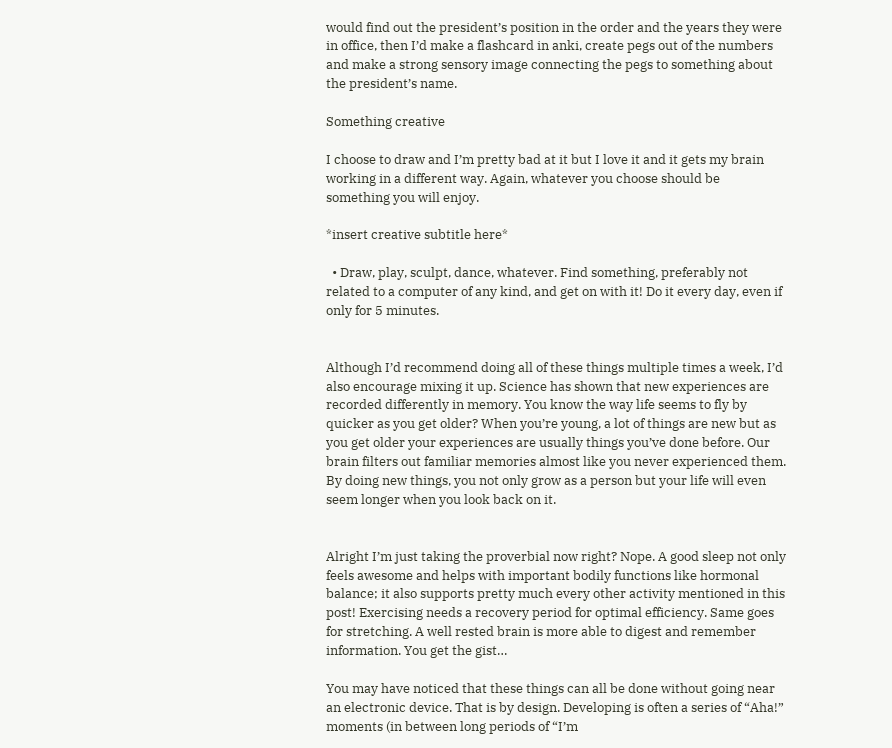would find out the president’s position in the order and the years they were in office, then I’d make a flashcard in anki, create pegs out of the numbers and make a strong sensory image connecting the pegs to something about the president’s name.

Something creative

I choose to draw and I’m pretty bad at it but I love it and it gets my brain working in a different way. Again, whatever you choose should be something you will enjoy.

*insert creative subtitle here*

  • Draw, play, sculpt, dance, whatever. Find something, preferably not related to a computer of any kind, and get on with it! Do it every day, even if only for 5 minutes.


Although I’d recommend doing all of these things multiple times a week, I’d also encourage mixing it up. Science has shown that new experiences are recorded differently in memory. You know the way life seems to fly by quicker as you get older? When you’re young, a lot of things are new but as you get older your experiences are usually things you’ve done before. Our brain filters out familiar memories almost like you never experienced them. By doing new things, you not only grow as a person but your life will even seem longer when you look back on it.


Alright I’m just taking the proverbial now right? Nope. A good sleep not only feels awesome and helps with important bodily functions like hormonal balance; it also supports pretty much every other activity mentioned in this post! Exercising needs a recovery period for optimal efficiency. Same goes for stretching. A well rested brain is more able to digest and remember information. You get the gist…

You may have noticed that these things can all be done without going near an electronic device. That is by design. Developing is often a series of “Aha!” moments (in between long periods of “I’m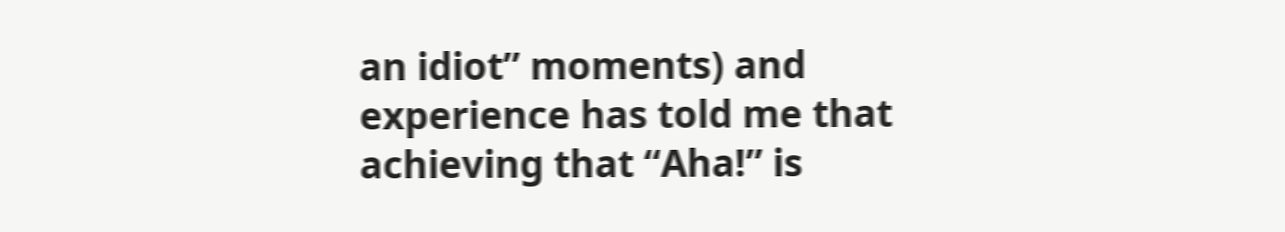an idiot” moments) and experience has told me that achieving that “Aha!” is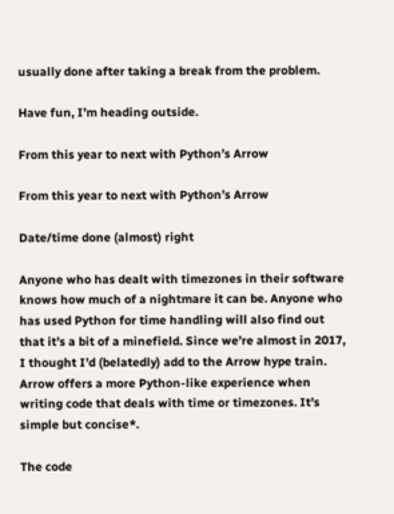usually done after taking a break from the problem.

Have fun, I’m heading outside.

From this year to next with Python’s Arrow

From this year to next with Python’s Arrow

Date/time done (almost) right

Anyone who has dealt with timezones in their software knows how much of a nightmare it can be. Anyone who has used Python for time handling will also find out that it’s a bit of a minefield. Since we’re almost in 2017, I thought I’d (belatedly) add to the Arrow hype train. Arrow offers a more Python-like experience when writing code that deals with time or timezones. It’s simple but concise*.

The code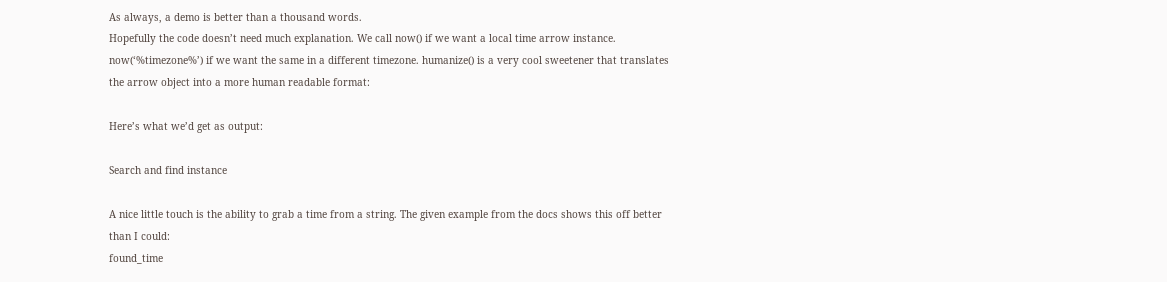As always, a demo is better than a thousand words.
Hopefully the code doesn’t need much explanation. We call now() if we want a local time arrow instance. now(‘%timezone%’) if we want the same in a different timezone. humanize() is a very cool sweetener that translates the arrow object into a more human readable format:

Here’s what we’d get as output:

Search and find instance

A nice little touch is the ability to grab a time from a string. The given example from the docs shows this off better than I could:
found_time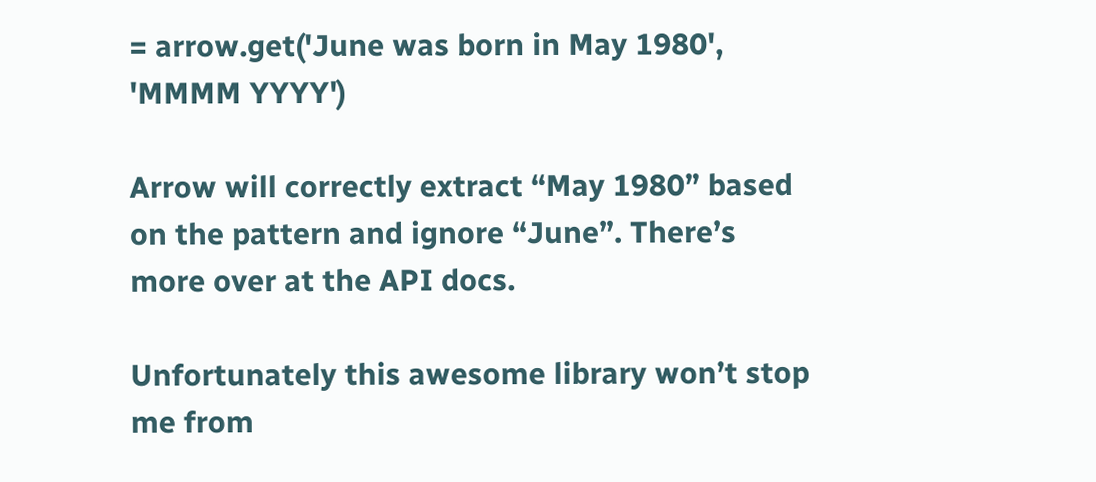= arrow.get('June was born in May 1980', 'MMMM YYYY')

Arrow will correctly extract “May 1980” based on the pattern and ignore “June”. There’s more over at the API docs.

Unfortunately this awesome library won’t stop me from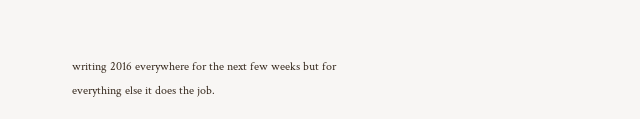writing 2016 everywhere for the next few weeks but for everything else it does the job.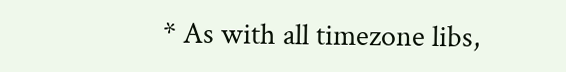* As with all timezone libs,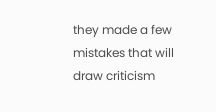they made a few mistakes that will draw criticism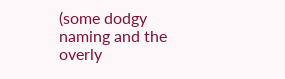(some dodgy naming and the overly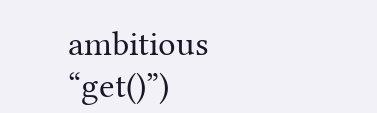ambitious “get()”)